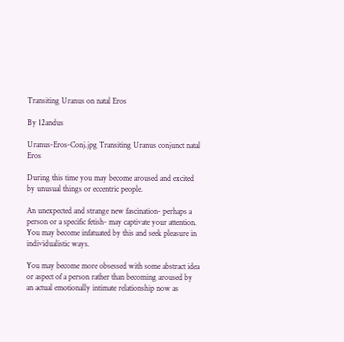Transiting Uranus on natal Eros

By 12andus

Uranus-Eros-Conj.jpg Transiting Uranus conjunct natal Eros

During this time you may become aroused and excited by unusual things or eccentric people.

An unexpected and strange new fascination- perhaps a person or a specific fetish- may captivate your attention. You may become infatuated by this and seek pleasure in individualistic ways.

You may become more obsessed with some abstract idea or aspect of a person rather than becoming aroused by an actual emotionally intimate relationship now as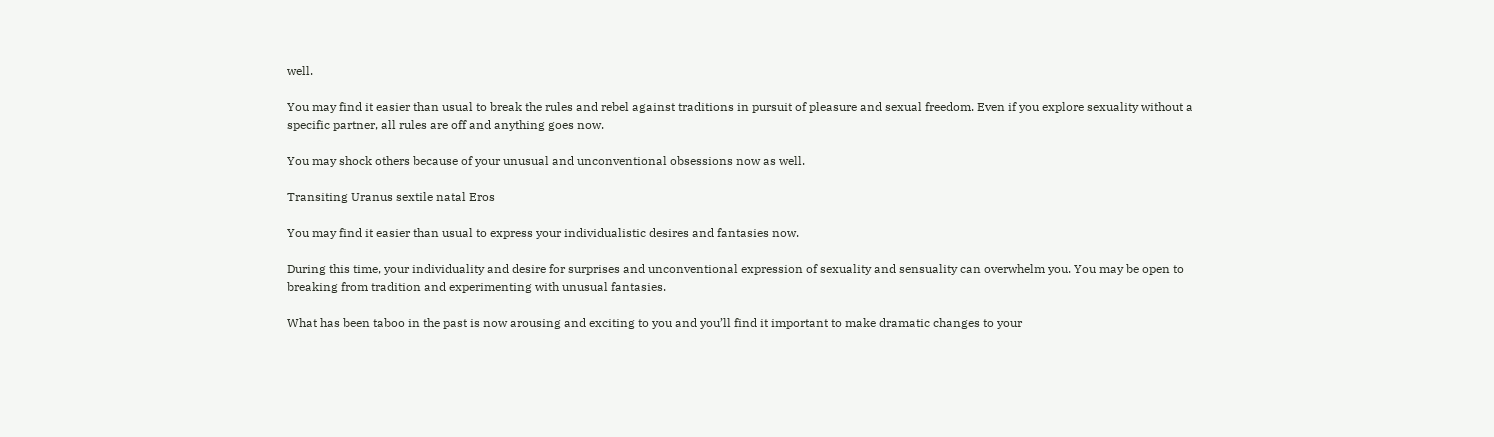well.

You may find it easier than usual to break the rules and rebel against traditions in pursuit of pleasure and sexual freedom. Even if you explore sexuality without a specific partner, all rules are off and anything goes now.

You may shock others because of your unusual and unconventional obsessions now as well.

Transiting Uranus sextile natal Eros

You may find it easier than usual to express your individualistic desires and fantasies now.

During this time, your individuality and desire for surprises and unconventional expression of sexuality and sensuality can overwhelm you. You may be open to breaking from tradition and experimenting with unusual fantasies.

What has been taboo in the past is now arousing and exciting to you and you’ll find it important to make dramatic changes to your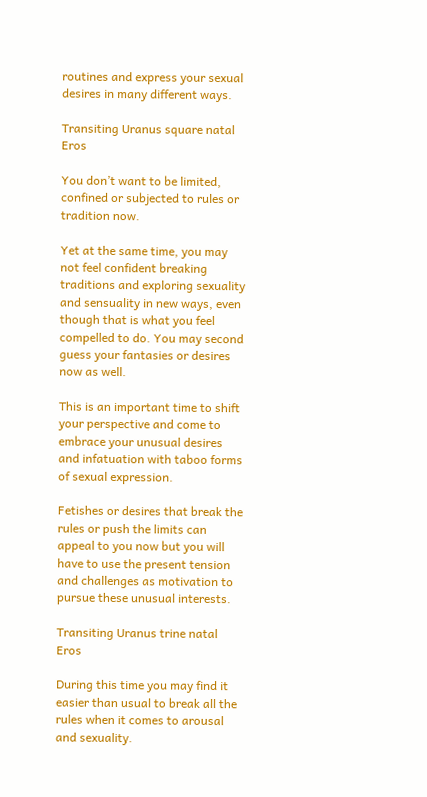routines and express your sexual desires in many different ways.

Transiting Uranus square natal Eros

You don’t want to be limited, confined or subjected to rules or tradition now.

Yet at the same time, you may not feel confident breaking traditions and exploring sexuality and sensuality in new ways, even though that is what you feel compelled to do. You may second guess your fantasies or desires now as well.

This is an important time to shift your perspective and come to embrace your unusual desires and infatuation with taboo forms of sexual expression.

Fetishes or desires that break the rules or push the limits can appeal to you now but you will have to use the present tension and challenges as motivation to pursue these unusual interests.

Transiting Uranus trine natal Eros

During this time you may find it easier than usual to break all the rules when it comes to arousal and sexuality.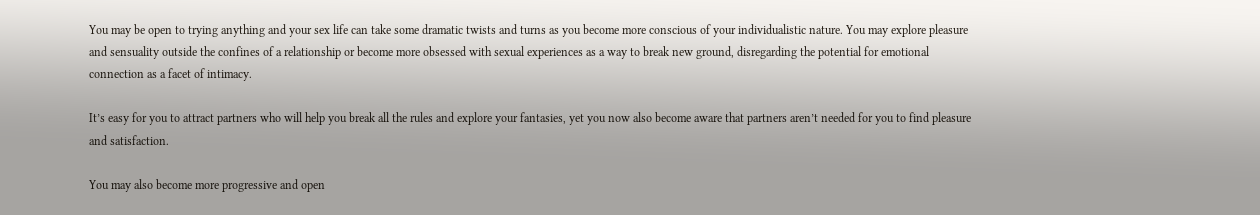You may be open to trying anything and your sex life can take some dramatic twists and turns as you become more conscious of your individualistic nature. You may explore pleasure and sensuality outside the confines of a relationship or become more obsessed with sexual experiences as a way to break new ground, disregarding the potential for emotional connection as a facet of intimacy.

It’s easy for you to attract partners who will help you break all the rules and explore your fantasies, yet you now also become aware that partners aren’t needed for you to find pleasure and satisfaction.

You may also become more progressive and open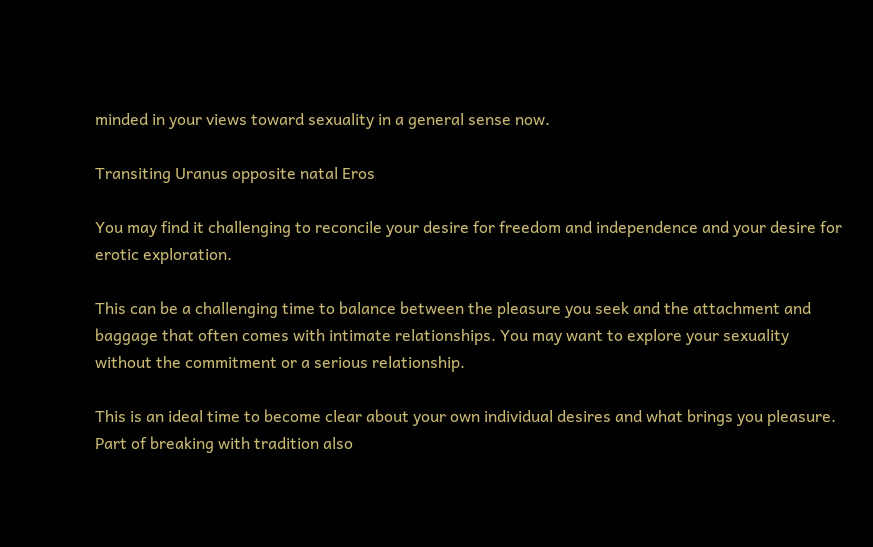minded in your views toward sexuality in a general sense now.

Transiting Uranus opposite natal Eros

You may find it challenging to reconcile your desire for freedom and independence and your desire for erotic exploration.

This can be a challenging time to balance between the pleasure you seek and the attachment and baggage that often comes with intimate relationships. You may want to explore your sexuality without the commitment or a serious relationship.

This is an ideal time to become clear about your own individual desires and what brings you pleasure. Part of breaking with tradition also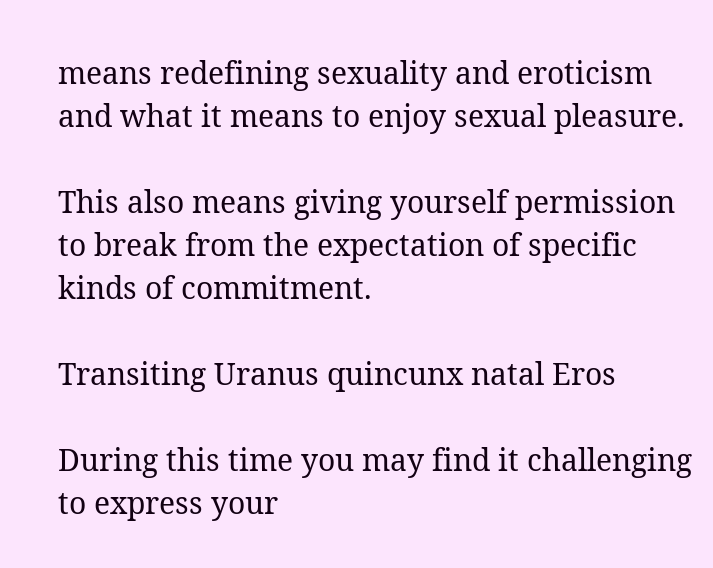means redefining sexuality and eroticism and what it means to enjoy sexual pleasure.

This also means giving yourself permission to break from the expectation of specific kinds of commitment.

Transiting Uranus quincunx natal Eros

During this time you may find it challenging to express your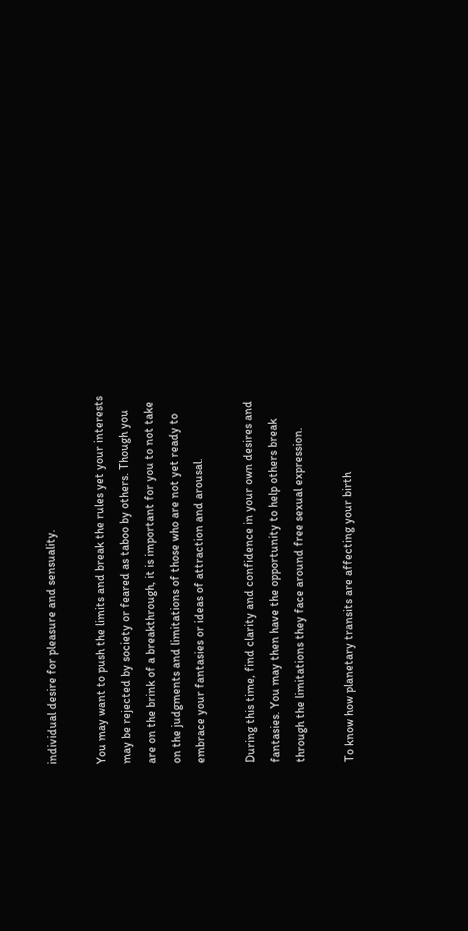individual desire for pleasure and sensuality.

You may want to push the limits and break the rules yet your interests may be rejected by society or feared as taboo by others. Though you are on the brink of a breakthrough, it is important for you to not take on the judgments and limitations of those who are not yet ready to embrace your fantasies or ideas of attraction and arousal.

During this time, find clarity and confidence in your own desires and fantasies. You may then have the opportunity to help others break through the limitations they face around free sexual expression.

To know how planetary transits are affecting your birth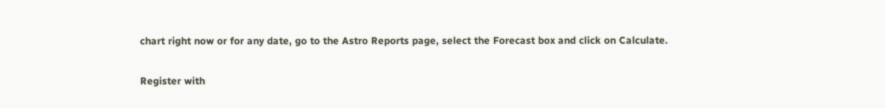chart right now or for any date, go to the Astro Reports page, select the Forecast box and click on Calculate.

Register with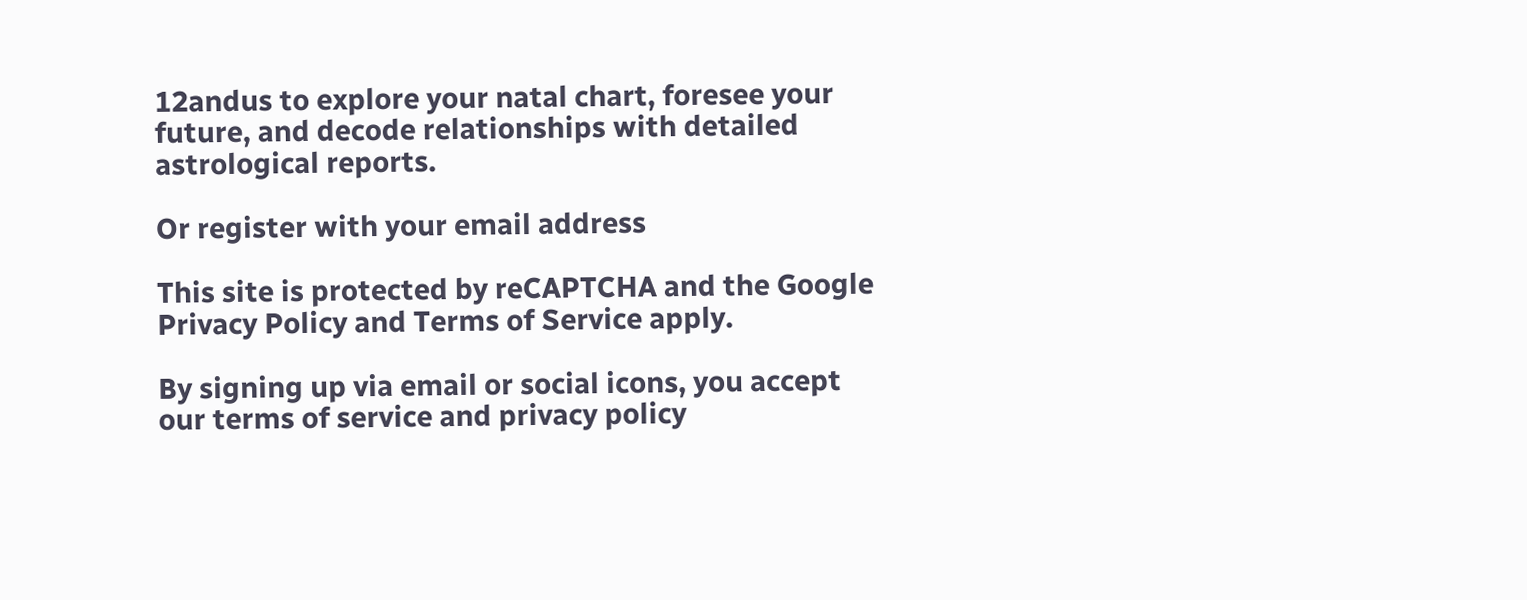12andus to explore your natal chart, foresee your future, and decode relationships with detailed astrological reports.

Or register with your email address

This site is protected by reCAPTCHA and the Google Privacy Policy and Terms of Service apply.

By signing up via email or social icons, you accept our terms of service and privacy policy